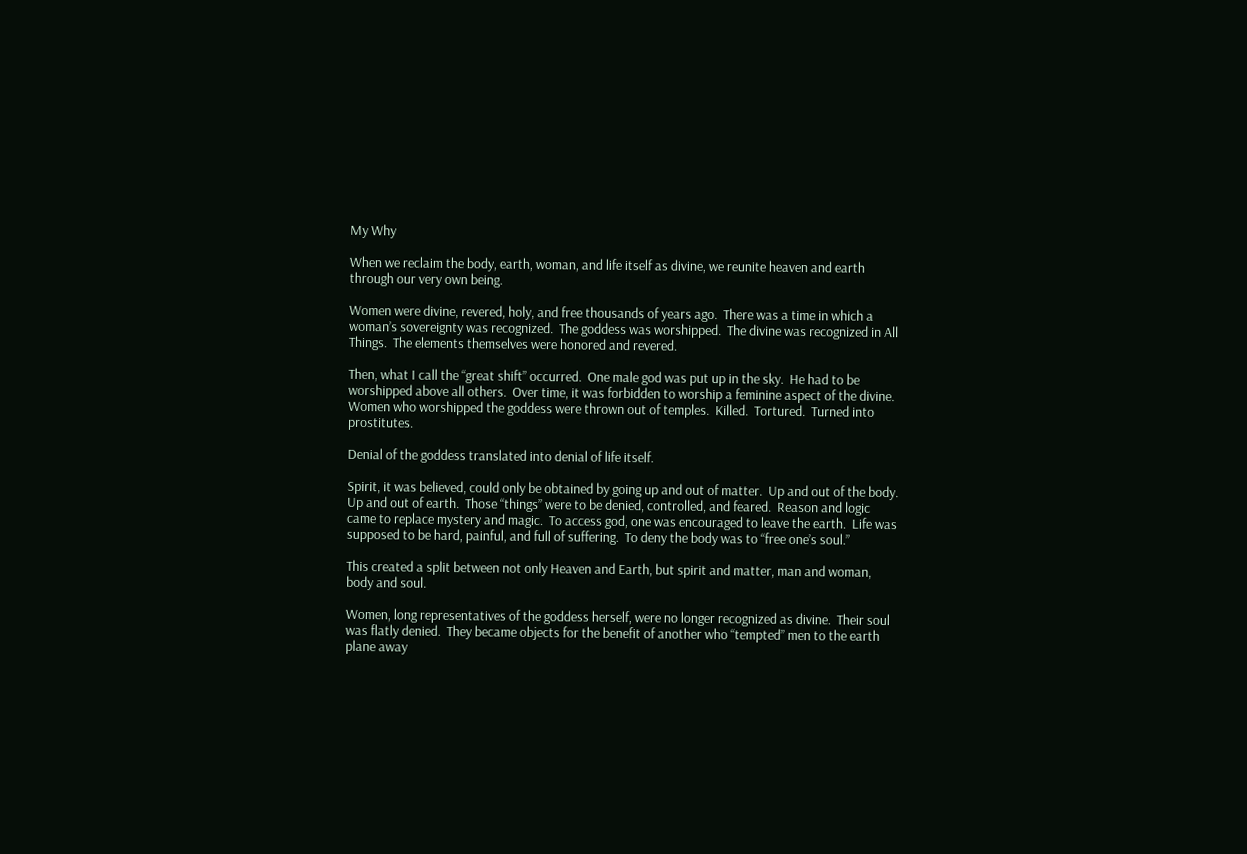My Why

When we reclaim the body, earth, woman, and life itself as divine, we reunite heaven and earth through our very own being.

Women were divine, revered, holy, and free thousands of years ago.  There was a time in which a woman’s sovereignty was recognized.  The goddess was worshipped.  The divine was recognized in All Things.  The elements themselves were honored and revered.

Then, what I call the “great shift” occurred.  One male god was put up in the sky.  He had to be worshipped above all others.  Over time, it was forbidden to worship a feminine aspect of the divine.  Women who worshipped the goddess were thrown out of temples.  Killed.  Tortured.  Turned into prostitutes.

Denial of the goddess translated into denial of life itself.

Spirit, it was believed, could only be obtained by going up and out of matter.  Up and out of the body.  Up and out of earth.  Those “things” were to be denied, controlled, and feared.  Reason and logic came to replace mystery and magic.  To access god, one was encouraged to leave the earth.  Life was supposed to be hard, painful, and full of suffering.  To deny the body was to “free one’s soul.”

This created a split between not only Heaven and Earth, but spirit and matter, man and woman, body and soul.

Women, long representatives of the goddess herself, were no longer recognized as divine.  Their soul was flatly denied.  They became objects for the benefit of another who “tempted” men to the earth plane away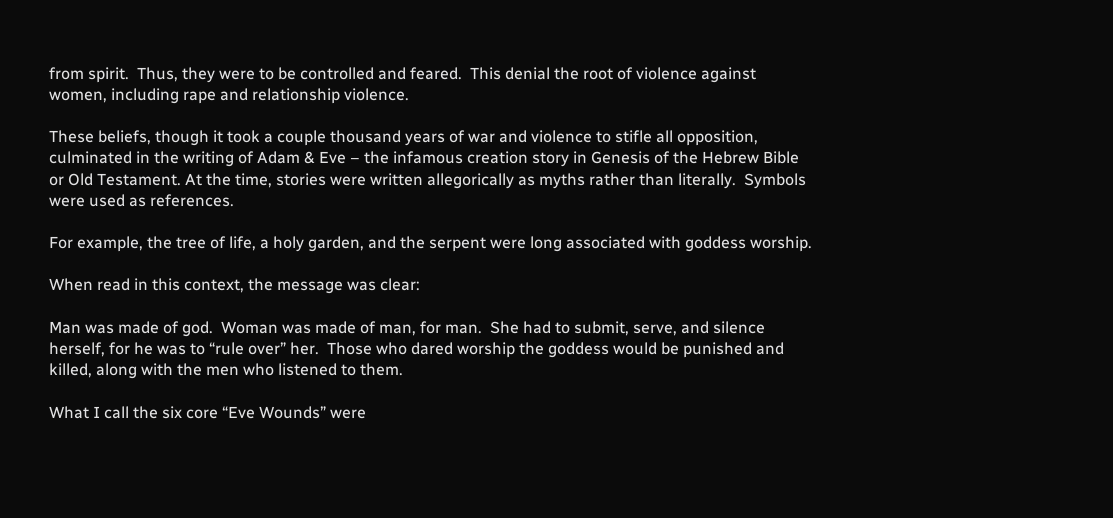from spirit.  Thus, they were to be controlled and feared.  This denial the root of violence against women, including rape and relationship violence.

These beliefs, though it took a couple thousand years of war and violence to stifle all opposition, culminated in the writing of Adam & Eve – the infamous creation story in Genesis of the Hebrew Bible or Old Testament. At the time, stories were written allegorically as myths rather than literally.  Symbols were used as references.

For example, the tree of life, a holy garden, and the serpent were long associated with goddess worship.

When read in this context, the message was clear:

Man was made of god.  Woman was made of man, for man.  She had to submit, serve, and silence herself, for he was to “rule over” her.  Those who dared worship the goddess would be punished and killed, along with the men who listened to them.

What I call the six core “Eve Wounds” were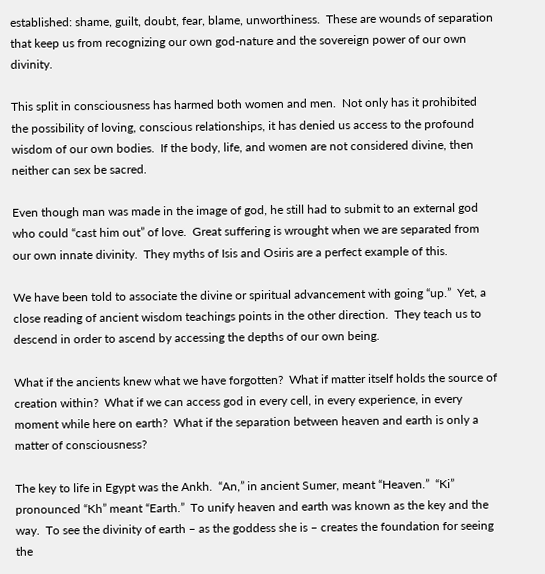established: shame, guilt, doubt, fear, blame, unworthiness.  These are wounds of separation that keep us from recognizing our own god-nature and the sovereign power of our own divinity.

This split in consciousness has harmed both women and men.  Not only has it prohibited the possibility of loving, conscious relationships, it has denied us access to the profound wisdom of our own bodies.  If the body, life, and women are not considered divine, then neither can sex be sacred.

Even though man was made in the image of god, he still had to submit to an external god who could “cast him out” of love.  Great suffering is wrought when we are separated from our own innate divinity.  They myths of Isis and Osiris are a perfect example of this.

We have been told to associate the divine or spiritual advancement with going “up.”  Yet, a close reading of ancient wisdom teachings points in the other direction.  They teach us to descend in order to ascend by accessing the depths of our own being.

What if the ancients knew what we have forgotten?  What if matter itself holds the source of creation within?  What if we can access god in every cell, in every experience, in every moment while here on earth?  What if the separation between heaven and earth is only a matter of consciousness?

The key to life in Egypt was the Ankh.  “An,” in ancient Sumer, meant “Heaven.”  “Ki” pronounced “Kh” meant “Earth.”  To unify heaven and earth was known as the key and the way.  To see the divinity of earth – as the goddess she is – creates the foundation for seeing the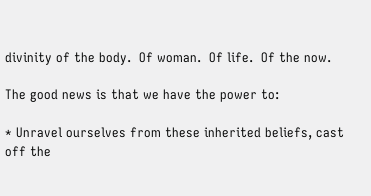divinity of the body.  Of woman.  Of life.  Of the now.

The good news is that we have the power to:

* Unravel ourselves from these inherited beliefs, cast off the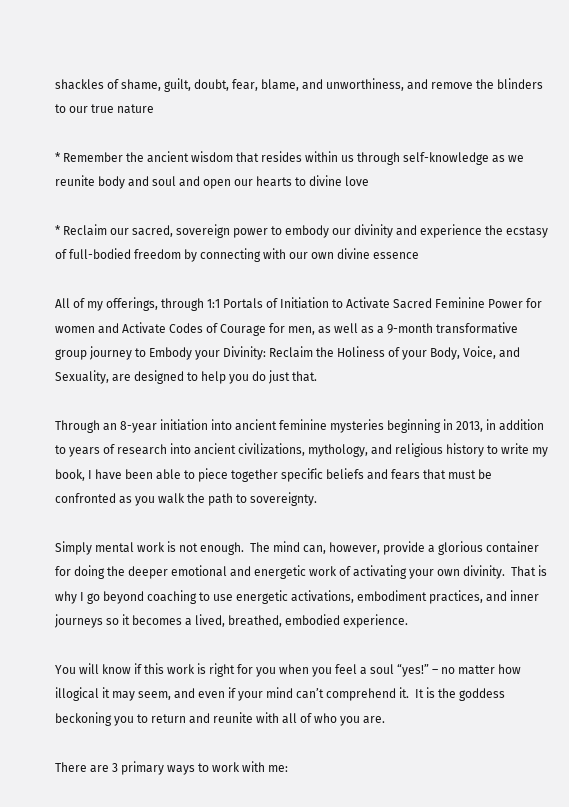shackles of shame, guilt, doubt, fear, blame, and unworthiness, and remove the blinders to our true nature

* Remember the ancient wisdom that resides within us through self-knowledge as we reunite body and soul and open our hearts to divine love

* Reclaim our sacred, sovereign power to embody our divinity and experience the ecstasy of full-bodied freedom by connecting with our own divine essence

All of my offerings, through 1:1 Portals of Initiation to Activate Sacred Feminine Power for women and Activate Codes of Courage for men, as well as a 9-month transformative group journey to Embody your Divinity: Reclaim the Holiness of your Body, Voice, and Sexuality, are designed to help you do just that.

Through an 8-year initiation into ancient feminine mysteries beginning in 2013, in addition to years of research into ancient civilizations, mythology, and religious history to write my book, I have been able to piece together specific beliefs and fears that must be confronted as you walk the path to sovereignty.

Simply mental work is not enough.  The mind can, however, provide a glorious container for doing the deeper emotional and energetic work of activating your own divinity.  That is why I go beyond coaching to use energetic activations, embodiment practices, and inner journeys so it becomes a lived, breathed, embodied experience.

You will know if this work is right for you when you feel a soul “yes!” – no matter how illogical it may seem, and even if your mind can’t comprehend it.  It is the goddess beckoning you to return and reunite with all of who you are.

There are 3 primary ways to work with me: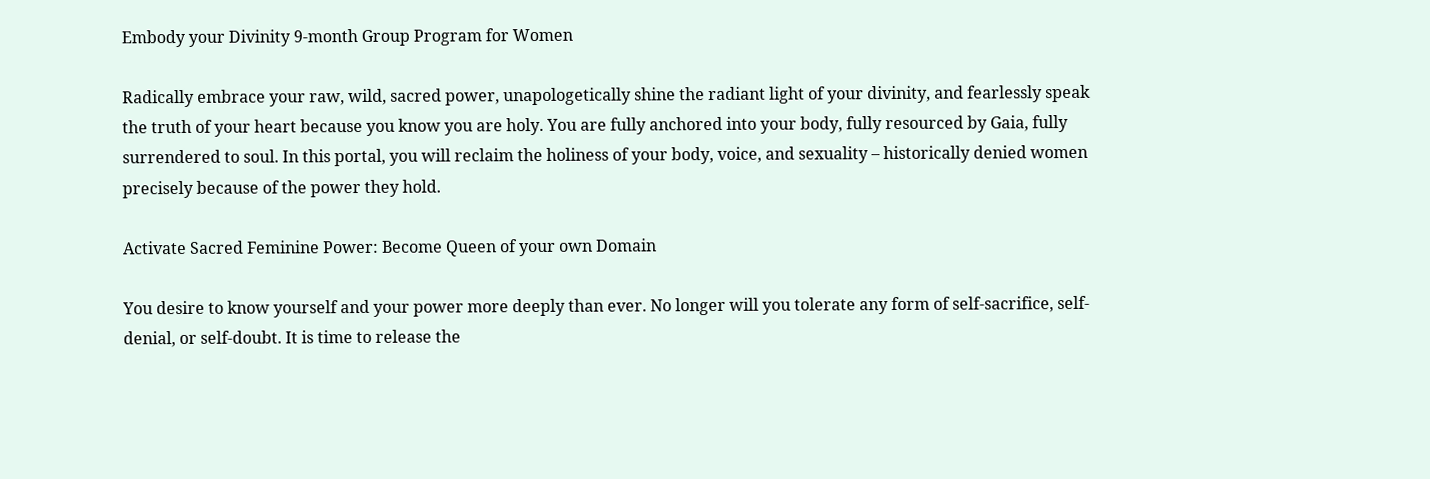Embody your Divinity 9-month Group Program for Women

Radically embrace your raw, wild, sacred power, unapologetically shine the radiant light of your divinity, and fearlessly speak the truth of your heart because you know you are holy. You are fully anchored into your body, fully resourced by Gaia, fully surrendered to soul. In this portal, you will reclaim the holiness of your body, voice, and sexuality – historically denied women precisely because of the power they hold.

Activate Sacred Feminine Power: Become Queen of your own Domain

You desire to know yourself and your power more deeply than ever. No longer will you tolerate any form of self-sacrifice, self-denial, or self-doubt. It is time to release the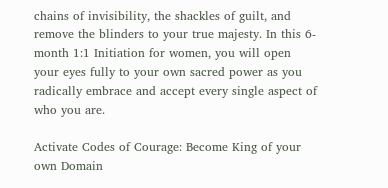chains of invisibility, the shackles of guilt, and remove the blinders to your true majesty. In this 6-month 1:1 Initiation for women, you will open your eyes fully to your own sacred power as you radically embrace and accept every single aspect of who you are.

Activate Codes of Courage: Become King of your own Domain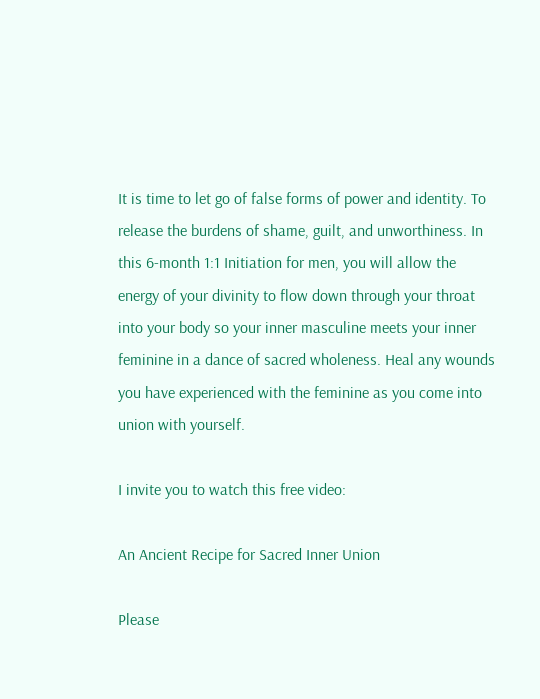It is time to let go of false forms of power and identity. To release the burdens of shame, guilt, and unworthiness. In this 6-month 1:1 Initiation for men, you will allow the energy of your divinity to flow down through your throat into your body so your inner masculine meets your inner feminine in a dance of sacred wholeness. Heal any wounds you have experienced with the feminine as you come into union with yourself.

I invite you to watch this free video:

An Ancient Recipe for Sacred Inner Union

Please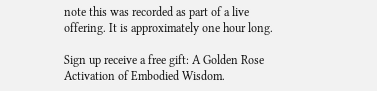note this was recorded as part of a live offering. It is approximately one hour long.

Sign up receive a free gift: A Golden Rose Activation of Embodied Wisdom.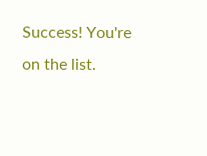Success! You're on the list.